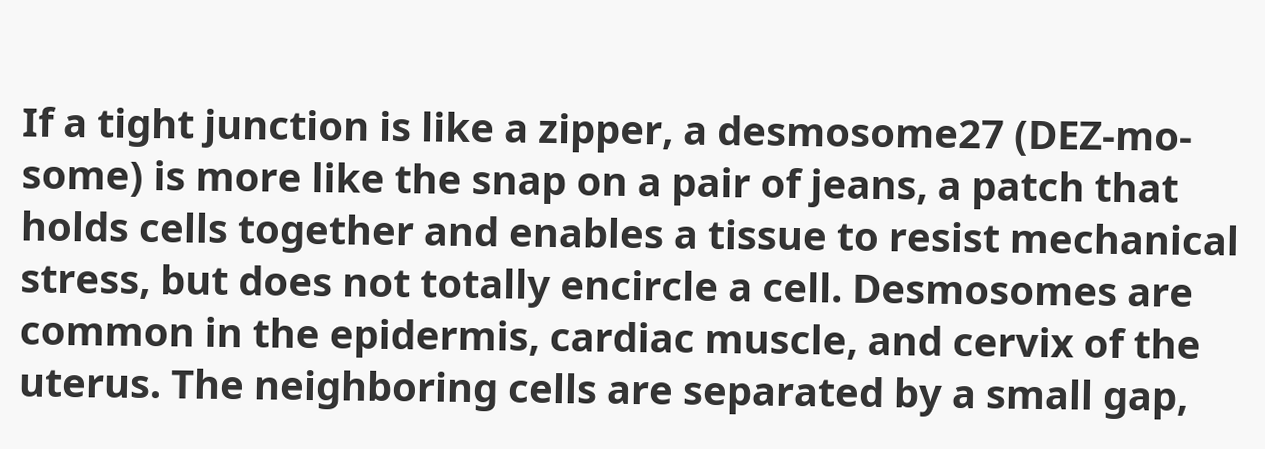If a tight junction is like a zipper, a desmosome27 (DEZ-mo-some) is more like the snap on a pair of jeans, a patch that holds cells together and enables a tissue to resist mechanical stress, but does not totally encircle a cell. Desmosomes are common in the epidermis, cardiac muscle, and cervix of the uterus. The neighboring cells are separated by a small gap,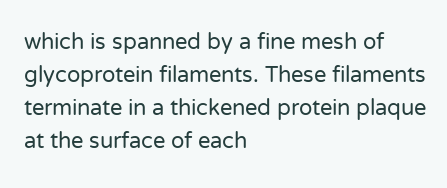which is spanned by a fine mesh of glycoprotein filaments. These filaments terminate in a thickened protein plaque at the surface of each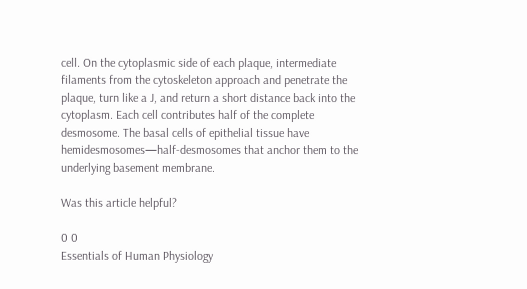cell. On the cytoplasmic side of each plaque, intermediate filaments from the cytoskeleton approach and penetrate the plaque, turn like a J, and return a short distance back into the cytoplasm. Each cell contributes half of the complete desmosome. The basal cells of epithelial tissue have hemidesmosomes—half-desmosomes that anchor them to the underlying basement membrane.

Was this article helpful?

0 0
Essentials of Human Physiology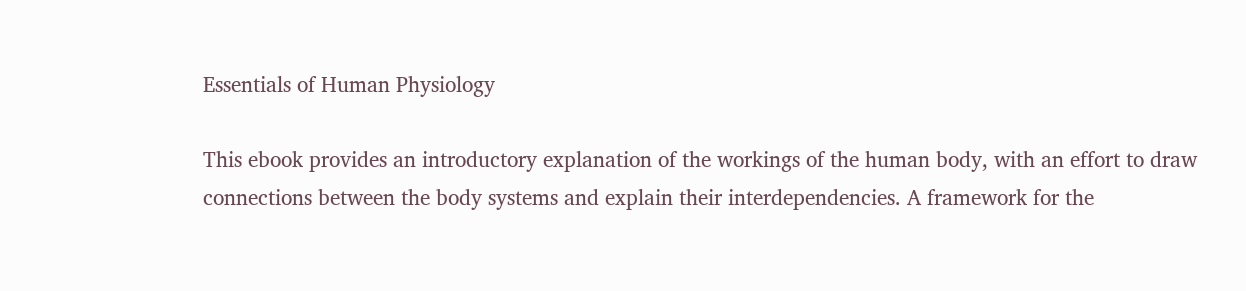Essentials of Human Physiology

This ebook provides an introductory explanation of the workings of the human body, with an effort to draw connections between the body systems and explain their interdependencies. A framework for the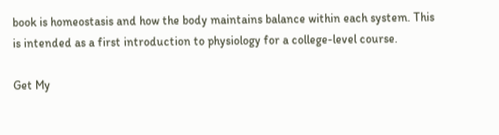book is homeostasis and how the body maintains balance within each system. This is intended as a first introduction to physiology for a college-level course.

Get My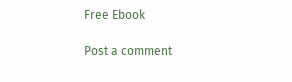Free Ebook

Post a comment